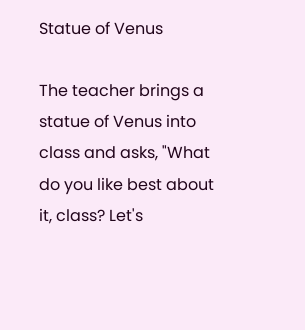Statue of Venus

The teacher brings a statue of Venus into class and asks, "What do you like best about it, class? Let's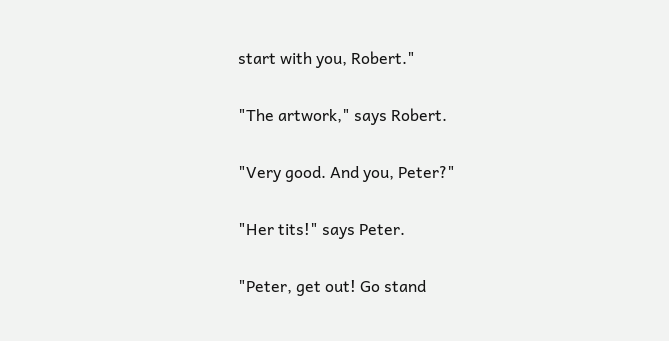start with you, Robert."

"The artwork," says Robert.

"Very good. And you, Peter?"

"Her tits!" says Peter.

"Peter, get out! Go stand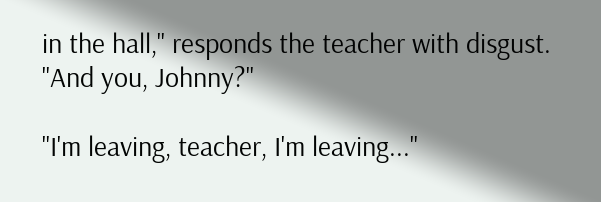in the hall," responds the teacher with disgust. "And you, Johnny?"

"I'm leaving, teacher, I'm leaving..."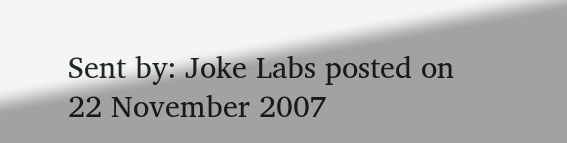Sent by: Joke Labs posted on 22 November 2007